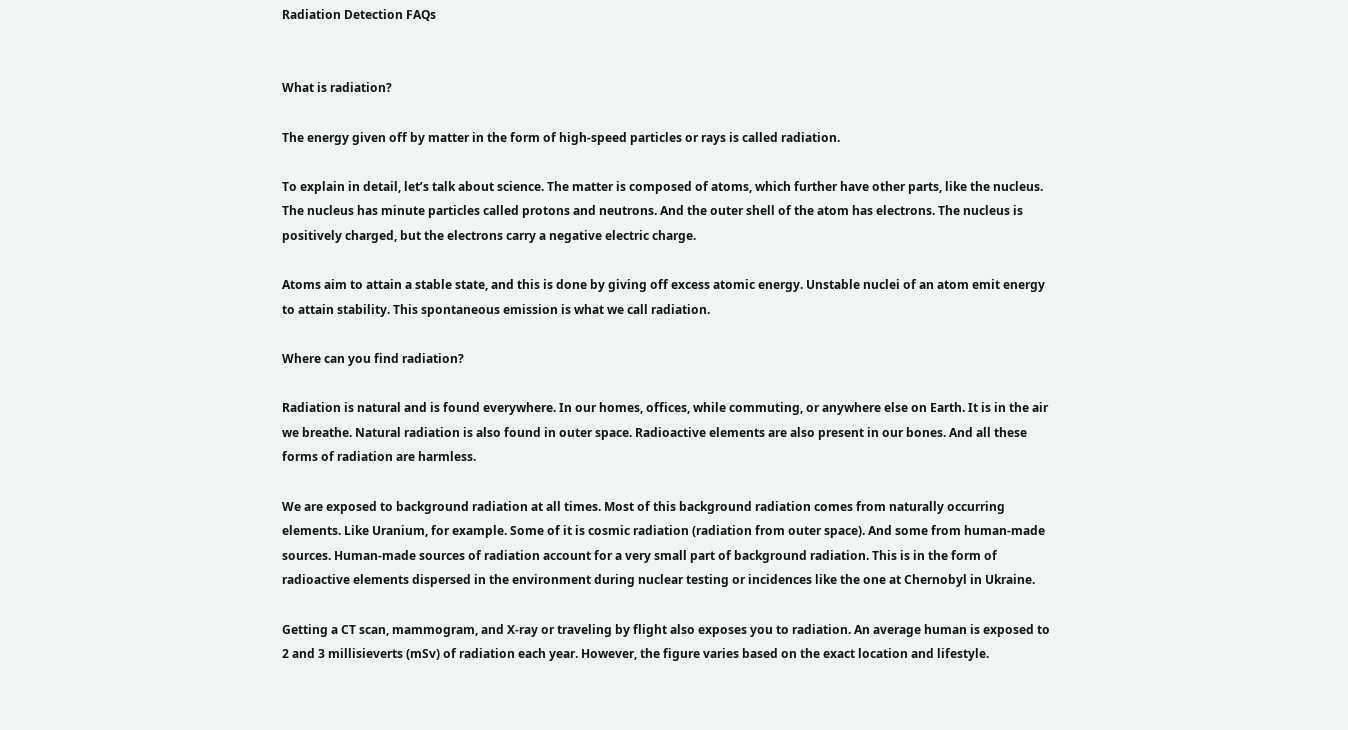Radiation Detection FAQs


What is radiation?

The energy given off by matter in the form of high-speed particles or rays is called radiation.

To explain in detail, let’s talk about science. The matter is composed of atoms, which further have other parts, like the nucleus. The nucleus has minute particles called protons and neutrons. And the outer shell of the atom has electrons. The nucleus is positively charged, but the electrons carry a negative electric charge.

Atoms aim to attain a stable state, and this is done by giving off excess atomic energy. Unstable nuclei of an atom emit energy to attain stability. This spontaneous emission is what we call radiation.

Where can you find radiation?

Radiation is natural and is found everywhere. In our homes, offices, while commuting, or anywhere else on Earth. It is in the air we breathe. Natural radiation is also found in outer space. Radioactive elements are also present in our bones. And all these forms of radiation are harmless.

We are exposed to background radiation at all times. Most of this background radiation comes from naturally occurring elements. Like Uranium, for example. Some of it is cosmic radiation (radiation from outer space). And some from human-made sources. Human-made sources of radiation account for a very small part of background radiation. This is in the form of radioactive elements dispersed in the environment during nuclear testing or incidences like the one at Chernobyl in Ukraine.

Getting a CT scan, mammogram, and X-ray or traveling by flight also exposes you to radiation. An average human is exposed to 2 and 3 millisieverts (mSv) of radiation each year. However, the figure varies based on the exact location and lifestyle.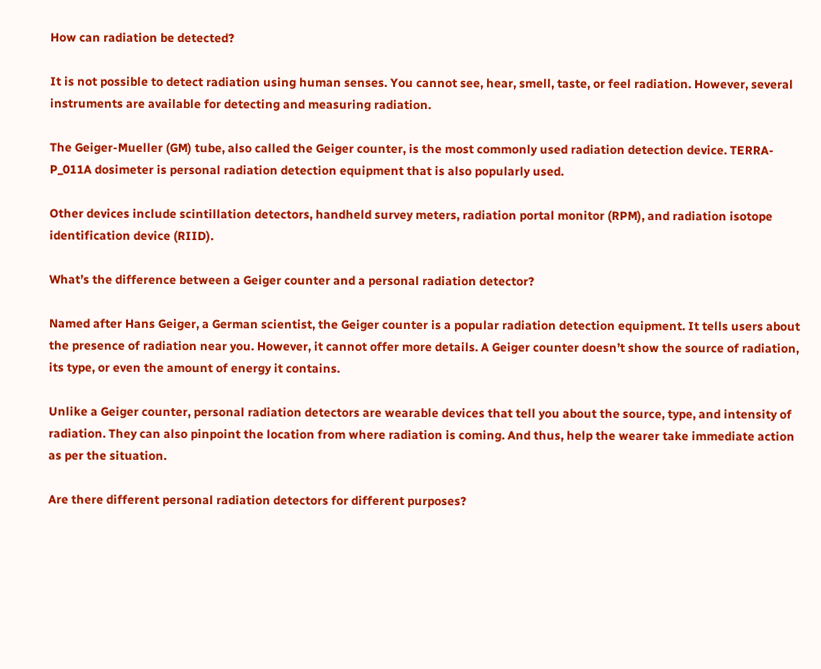How can radiation be detected?

It is not possible to detect radiation using human senses. You cannot see, hear, smell, taste, or feel radiation. However, several instruments are available for detecting and measuring radiation.

The Geiger-Mueller (GM) tube, also called the Geiger counter, is the most commonly used radiation detection device. TERRA-P_011A dosimeter is personal radiation detection equipment that is also popularly used.

Other devices include scintillation detectors, handheld survey meters, radiation portal monitor (RPM), and radiation isotope identification device (RIID).

What’s the difference between a Geiger counter and a personal radiation detector?

Named after Hans Geiger, a German scientist, the Geiger counter is a popular radiation detection equipment. It tells users about the presence of radiation near you. However, it cannot offer more details. A Geiger counter doesn’t show the source of radiation, its type, or even the amount of energy it contains.

Unlike a Geiger counter, personal radiation detectors are wearable devices that tell you about the source, type, and intensity of radiation. They can also pinpoint the location from where radiation is coming. And thus, help the wearer take immediate action as per the situation.

Are there different personal radiation detectors for different purposes?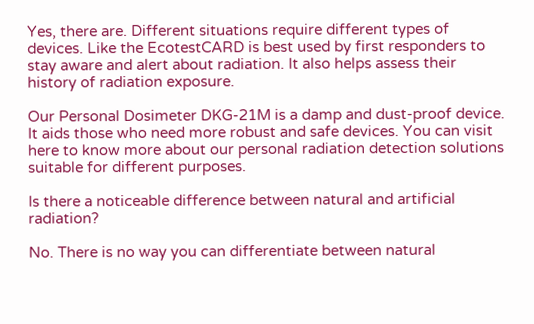Yes, there are. Different situations require different types of devices. Like the EcotestCARD is best used by first responders to stay aware and alert about radiation. It also helps assess their history of radiation exposure.

Our Personal Dosimeter DKG-21M is a damp and dust-proof device. It aids those who need more robust and safe devices. You can visit here to know more about our personal radiation detection solutions suitable for different purposes.

Is there a noticeable difference between natural and artificial radiation?

No. There is no way you can differentiate between natural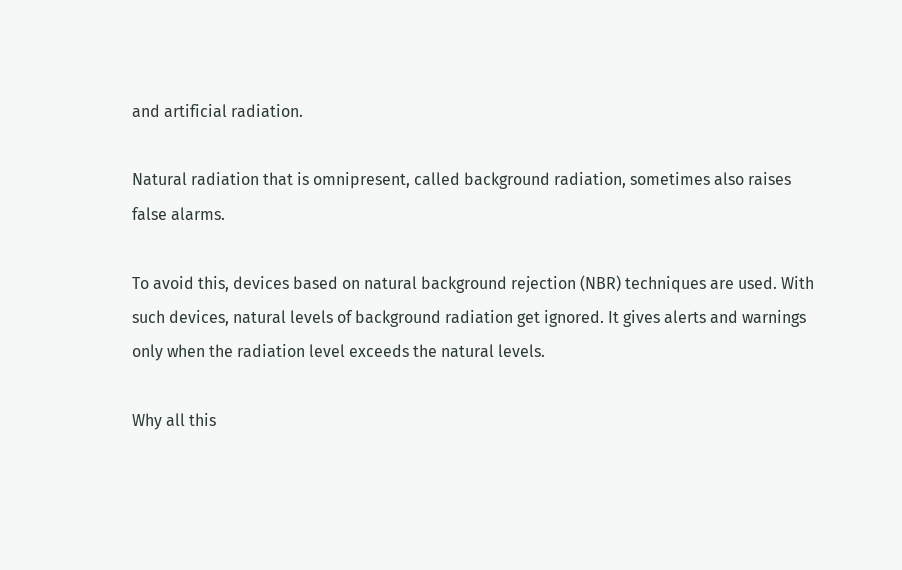and artificial radiation.

Natural radiation that is omnipresent, called background radiation, sometimes also raises false alarms.

To avoid this, devices based on natural background rejection (NBR) techniques are used. With such devices, natural levels of background radiation get ignored. It gives alerts and warnings only when the radiation level exceeds the natural levels.

Why all this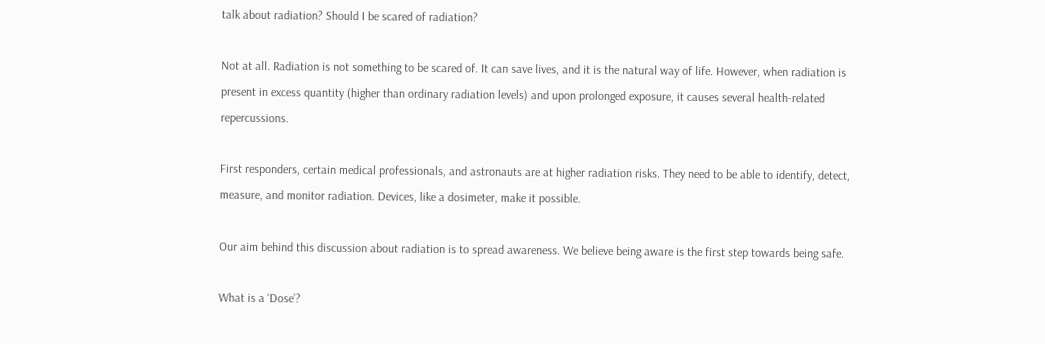talk about radiation? Should I be scared of radiation?

Not at all. Radiation is not something to be scared of. It can save lives, and it is the natural way of life. However, when radiation is present in excess quantity (higher than ordinary radiation levels) and upon prolonged exposure, it causes several health-related repercussions.

First responders, certain medical professionals, and astronauts are at higher radiation risks. They need to be able to identify, detect, measure, and monitor radiation. Devices, like a dosimeter, make it possible.

Our aim behind this discussion about radiation is to spread awareness. We believe being aware is the first step towards being safe.

What is a ‘Dose’?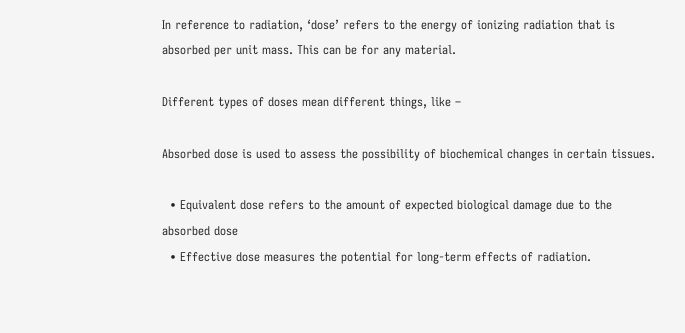In reference to radiation, ‘dose’ refers to the energy of ionizing radiation that is absorbed per unit mass. This can be for any material.

Different types of doses mean different things, like –

Absorbed dose is used to assess the possibility of biochemical changes in certain tissues.

  • Equivalent dose refers to the amount of expected biological damage due to the absorbed dose
  • Effective dose measures the potential for long-term effects of radiation.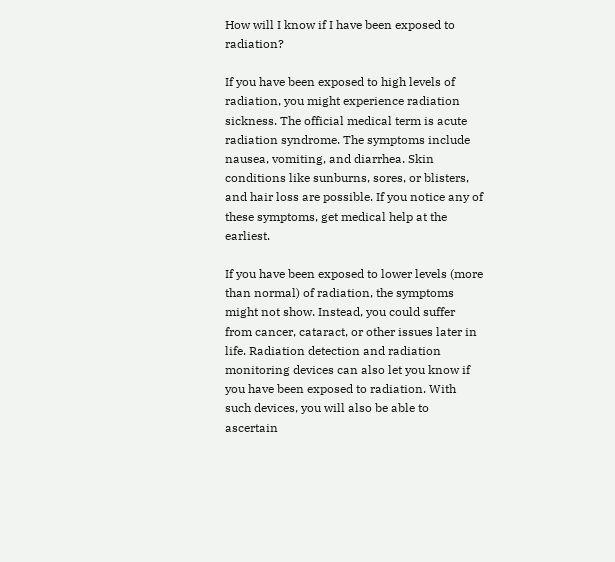How will I know if I have been exposed to radiation?

If you have been exposed to high levels of radiation, you might experience radiation sickness. The official medical term is acute radiation syndrome. The symptoms include nausea, vomiting, and diarrhea. Skin conditions like sunburns, sores, or blisters, and hair loss are possible. If you notice any of these symptoms, get medical help at the earliest.

If you have been exposed to lower levels (more than normal) of radiation, the symptoms might not show. Instead, you could suffer from cancer, cataract, or other issues later in life. Radiation detection and radiation monitoring devices can also let you know if you have been exposed to radiation. With such devices, you will also be able to ascertain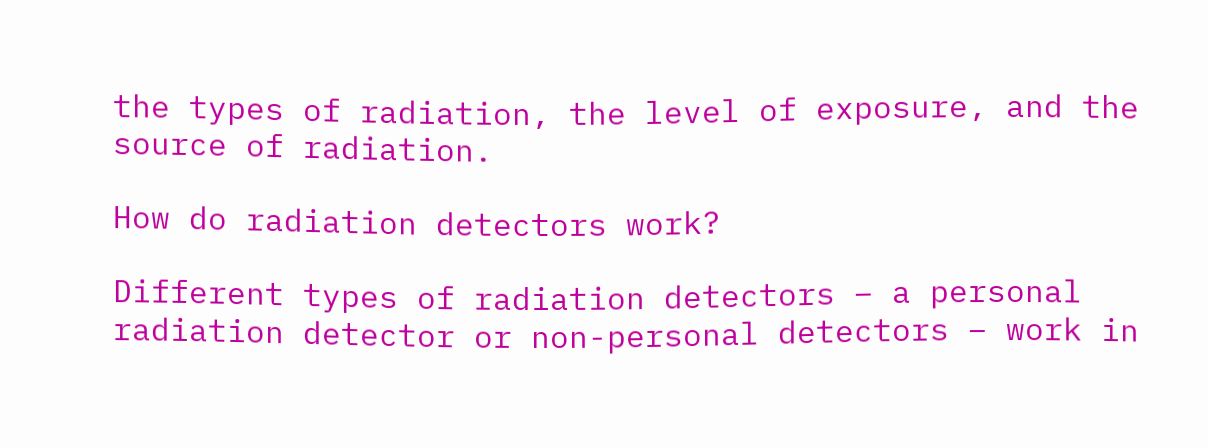the types of radiation, the level of exposure, and the source of radiation.

How do radiation detectors work?

Different types of radiation detectors – a personal radiation detector or non-personal detectors – work in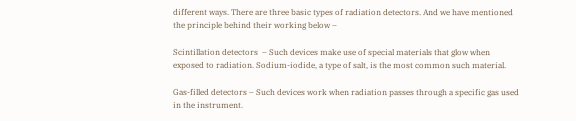different ways. There are three basic types of radiation detectors. And we have mentioned the principle behind their working below –

Scintillation detectors  – Such devices make use of special materials that glow when exposed to radiation. Sodium-iodide, a type of salt, is the most common such material.

Gas-filled detectors – Such devices work when radiation passes through a specific gas used in the instrument.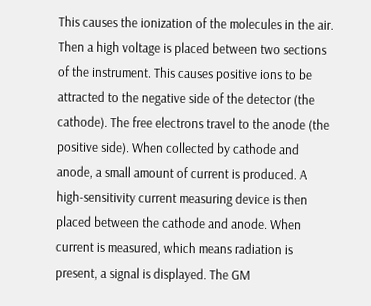This causes the ionization of the molecules in the air. Then a high voltage is placed between two sections of the instrument. This causes positive ions to be attracted to the negative side of the detector (the cathode). The free electrons travel to the anode (the positive side). When collected by cathode and anode, a small amount of current is produced. A high-sensitivity current measuring device is then placed between the cathode and anode. When current is measured, which means radiation is present, a signal is displayed. The GM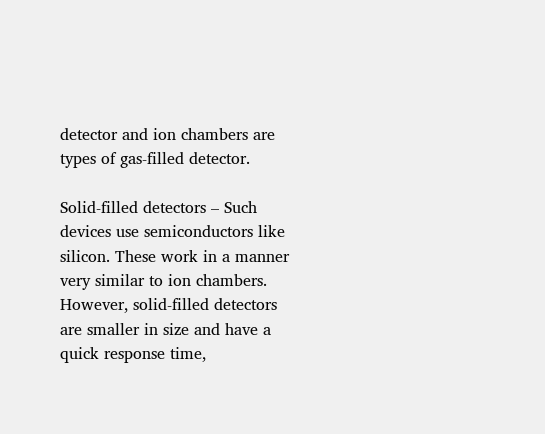detector and ion chambers are types of gas-filled detector.

Solid-filled detectors – Such devices use semiconductors like silicon. These work in a manner very similar to ion chambers. However, solid-filled detectors are smaller in size and have a quick response time,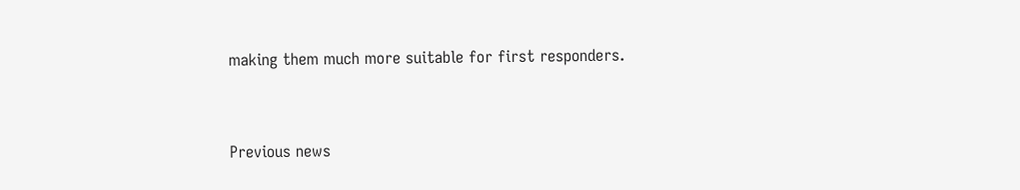making them much more suitable for first responders.


Previous news